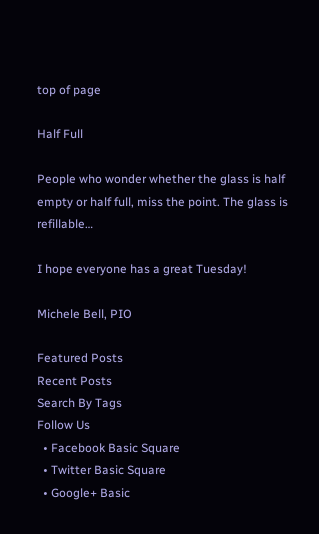top of page

Half Full

People who wonder whether the glass is half empty or half full, miss the point. The glass is refillable…

I hope everyone has a great Tuesday!

Michele Bell, PIO

Featured Posts
Recent Posts
Search By Tags
Follow Us
  • Facebook Basic Square
  • Twitter Basic Square
  • Google+ Basic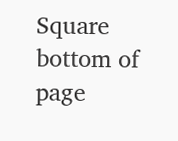Square
bottom of page